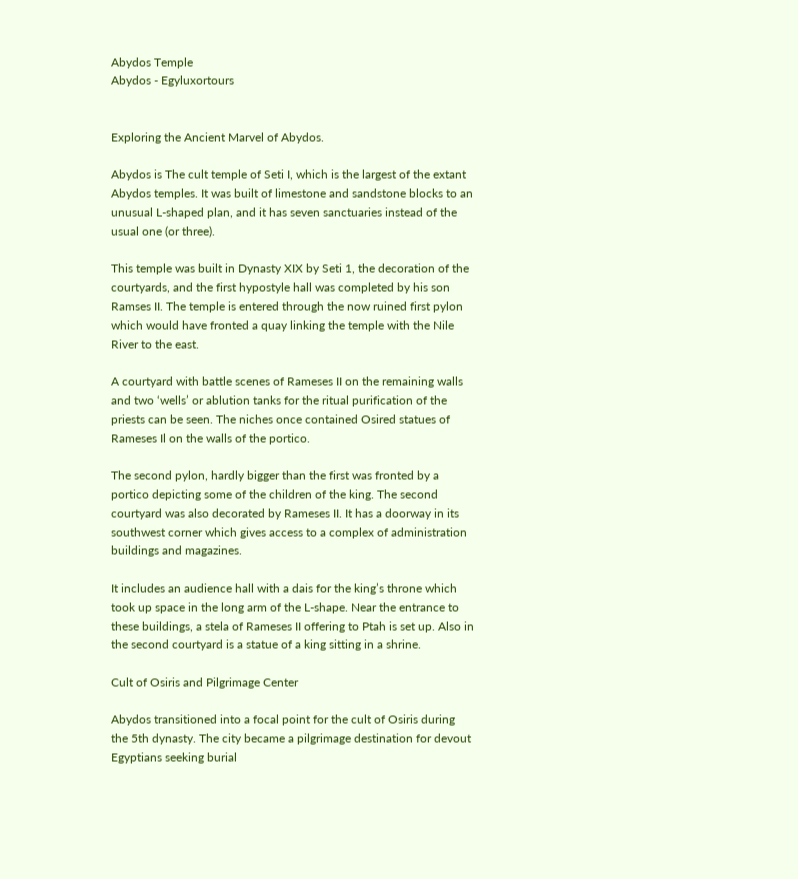Abydos Temple
Abydos - Egyluxortours


Exploring the Ancient Marvel of Abydos.

Abydos is The cult temple of Seti I, which is the largest of the extant Abydos temples. It was built of limestone and sandstone blocks to an unusual L-shaped plan, and it has seven sanctuaries instead of the usual one (or three).

This temple was built in Dynasty XIX by Seti 1, the decoration of the courtyards, and the first hypostyle hall was completed by his son Ramses II. The temple is entered through the now ruined first pylon which would have fronted a quay linking the temple with the Nile River to the east.

A courtyard with battle scenes of Rameses II on the remaining walls and two ‘wells’ or ablution tanks for the ritual purification of the priests can be seen. The niches once contained Osired statues of Rameses Il on the walls of the portico.

The second pylon, hardly bigger than the first was fronted by a portico depicting some of the children of the king. The second courtyard was also decorated by Rameses II. It has a doorway in its southwest corner which gives access to a complex of administration buildings and magazines.

It includes an audience hall with a dais for the king’s throne which took up space in the long arm of the L-shape. Near the entrance to these buildings, a stela of Rameses II offering to Ptah is set up. Also in the second courtyard is a statue of a king sitting in a shrine.

Cult of Osiris and Pilgrimage Center

Abydos transitioned into a focal point for the cult of Osiris during the 5th dynasty. The city became a pilgrimage destination for devout Egyptians seeking burial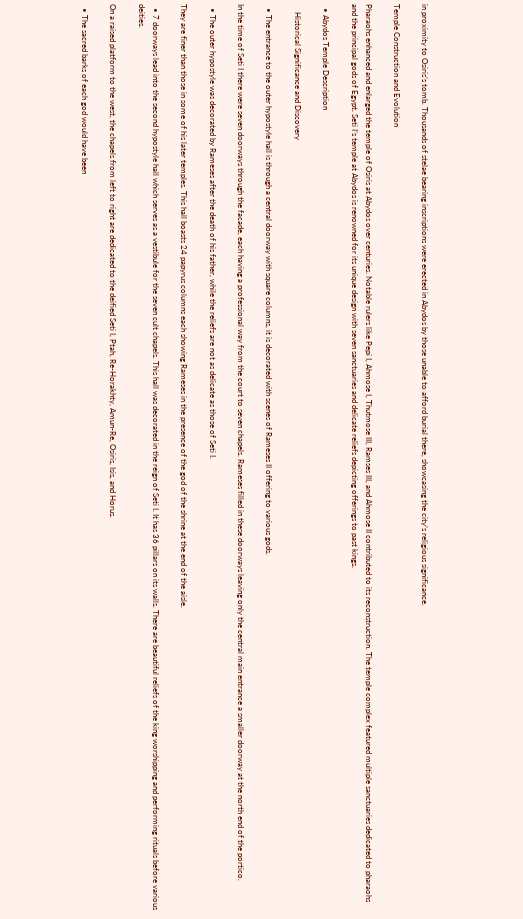in proximity to Osiris’s tomb. Thousands of stelae bearing inscriptions were erected in Abydos by those unable to afford burial there, showcasing the city’s religious significance.

Temple Construction and Evolution

Pharaohs enhanced and enlarged the temple of Osiris at Abydos over centuries. Notable rulers like Pepi I, Ahmose I, Thutmose III, Ramses III, and Ahmose II contributed to its reconstruction. The temple complex featured multiple sanctuaries dedicated to pharaohs and the principal gods of Egypt. Seti I’s temple at Abydos is renowned for its unique design with seven sanctuaries and delicate reliefs depicting offerings to past kings.

  • Abydos Temple Description

    Historical Significance and Discovery

  • The entrance to the outer hypostyle hall is through a central doorway with square columns, it is decorated with scenes of Rameses II offering to various gods.

In the time of Seti I there were seven doorways through the facade, each having a professional way from the court to seven chapels. Rameses filled in these doorways leaving only the central main entrance a smaller doorway at the north end of the portico.

  • The outer hypostyle was decorated by Rameses after the death of his father, while the reliefs are not as delicate as those of Seti I.

They are finer than those in some of his later temples. This hall boasts 24 papyrus columns each showing Rameses in the presence of the god of the shrine at the end of the aisle.

  • 7 doorways lead into the second hypostyle hall which serves as a vestibule for the seven cult chapels. This hall was decorated in the reign of Seti I. It has 36 pillars on its walls. There are beautiful reliefs of the king worshipping and performing rituals before various deities.

On a raised platform to the west, the chapels from left to right are dedicated to the deified Seti I, Ptah, Re-Horakhty, Amun-Re, Osiris, Isis, and Horus.

  • The sacred barks of each god would have been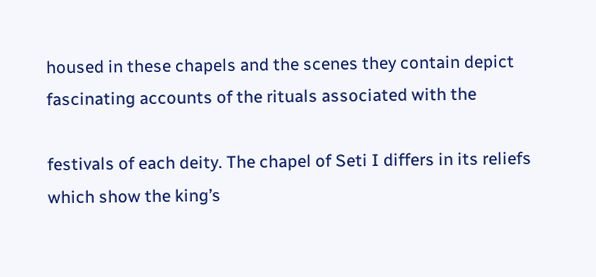housed in these chapels and the scenes they contain depict fascinating accounts of the rituals associated with the

festivals of each deity. The chapel of Seti I differs in its reliefs which show the king’s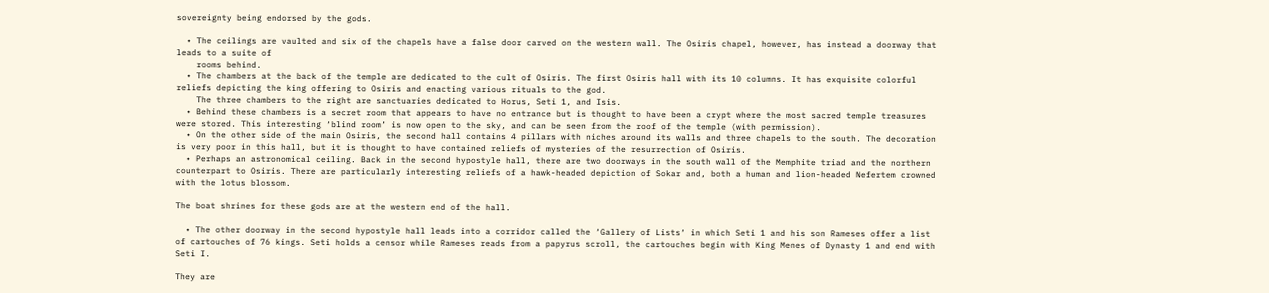sovereignty being endorsed by the gods.

  • The ceilings are vaulted and six of the chapels have a false door carved on the western wall. The Osiris chapel, however, has instead a doorway that leads to a suite of
    rooms behind.
  • The chambers at the back of the temple are dedicated to the cult of Osiris. The first Osiris hall with its 10 columns. It has exquisite colorful reliefs depicting the king offering to Osiris and enacting various rituals to the god.
    The three chambers to the right are sanctuaries dedicated to Horus, Seti 1, and Isis.
  • Behind these chambers is a secret room that appears to have no entrance but is thought to have been a crypt where the most sacred temple treasures were stored. This interesting ‘blind room’ is now open to the sky, and can be seen from the roof of the temple (with permission).
  • On the other side of the main Osiris, the second hall contains 4 pillars with niches around its walls and three chapels to the south. The decoration is very poor in this hall, but it is thought to have contained reliefs of mysteries of the resurrection of Osiris.
  • Perhaps an astronomical ceiling. Back in the second hypostyle hall, there are two doorways in the south wall of the Memphite triad and the northern counterpart to Osiris. There are particularly interesting reliefs of a hawk-headed depiction of Sokar and, both a human and lion-headed Nefertem crowned with the lotus blossom.

The boat shrines for these gods are at the western end of the hall.

  • The other doorway in the second hypostyle hall leads into a corridor called the ‘Gallery of Lists‘ in which Seti 1 and his son Rameses offer a list of cartouches of 76 kings. Seti holds a censor while Rameses reads from a papyrus scroll, the cartouches begin with King Menes of Dynasty 1 and end with Seti I.

They are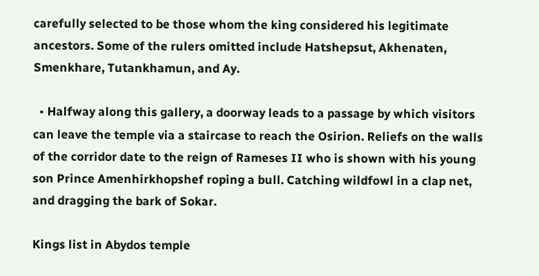carefully selected to be those whom the king considered his legitimate ancestors. Some of the rulers omitted include Hatshepsut, Akhenaten, Smenkhare, Tutankhamun, and Ay.

  • Halfway along this gallery, a doorway leads to a passage by which visitors can leave the temple via a staircase to reach the Osirion. Reliefs on the walls of the corridor date to the reign of Rameses II who is shown with his young son Prince Amenhirkhopshef roping a bull. Catching wildfowl in a clap net, and dragging the bark of Sokar.

Kings list in Abydos temple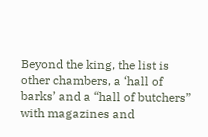Beyond the king, the list is other chambers, a ‘hall of barks’ and a “hall of butchers” with magazines and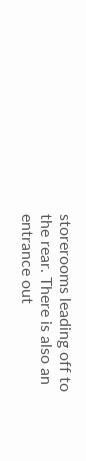storerooms leading off to the rear. There is also an entrance out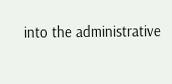into the administrative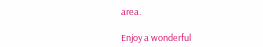area.

Enjoy a wonderful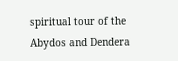spiritual tour of the Abydos and Dendera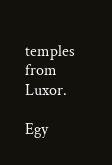temples from Luxor.

Egy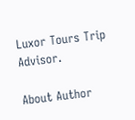Luxor Tours Trip Advisor.

About Author